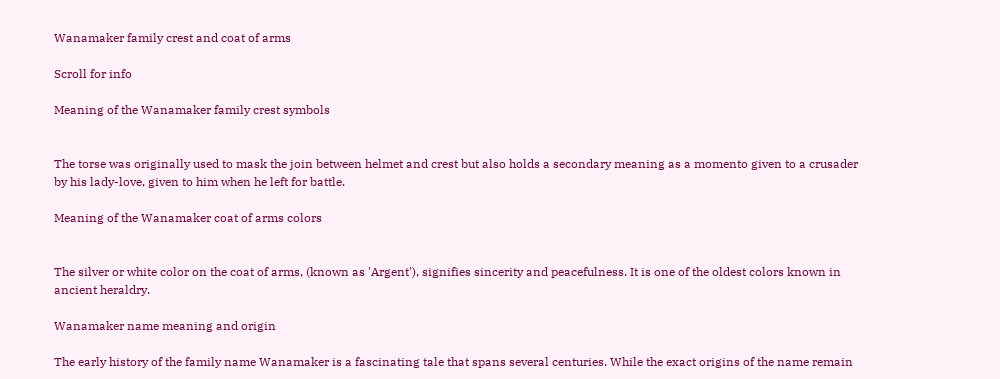Wanamaker family crest and coat of arms

Scroll for info

Meaning of the Wanamaker family crest symbols


The torse was originally used to mask the join between helmet and crest but also holds a secondary meaning as a momento given to a crusader by his lady-love, given to him when he left for battle.

Meaning of the Wanamaker coat of arms colors


The silver or white color on the coat of arms, (known as 'Argent'), signifies sincerity and peacefulness. It is one of the oldest colors known in ancient heraldry.

Wanamaker name meaning and origin

The early history of the family name Wanamaker is a fascinating tale that spans several centuries. While the exact origins of the name remain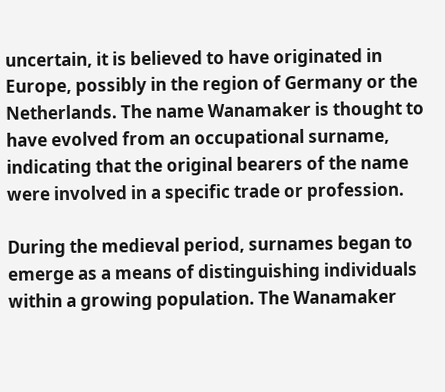uncertain, it is believed to have originated in Europe, possibly in the region of Germany or the Netherlands. The name Wanamaker is thought to have evolved from an occupational surname, indicating that the original bearers of the name were involved in a specific trade or profession.

During the medieval period, surnames began to emerge as a means of distinguishing individuals within a growing population. The Wanamaker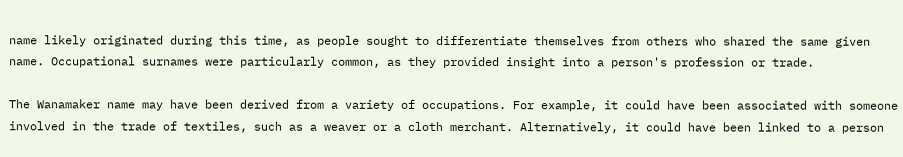name likely originated during this time, as people sought to differentiate themselves from others who shared the same given name. Occupational surnames were particularly common, as they provided insight into a person's profession or trade.

The Wanamaker name may have been derived from a variety of occupations. For example, it could have been associated with someone involved in the trade of textiles, such as a weaver or a cloth merchant. Alternatively, it could have been linked to a person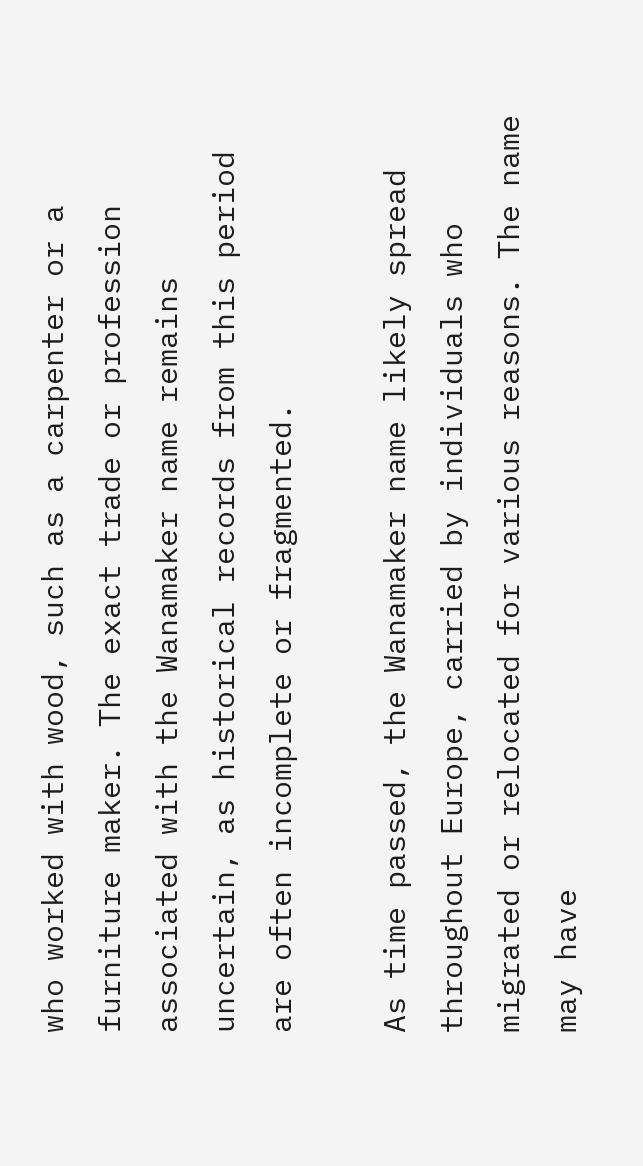who worked with wood, such as a carpenter or a furniture maker. The exact trade or profession associated with the Wanamaker name remains uncertain, as historical records from this period are often incomplete or fragmented.

As time passed, the Wanamaker name likely spread throughout Europe, carried by individuals who migrated or relocated for various reasons. The name may have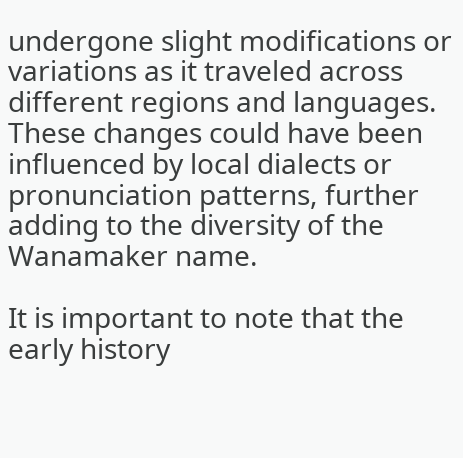undergone slight modifications or variations as it traveled across different regions and languages. These changes could have been influenced by local dialects or pronunciation patterns, further adding to the diversity of the Wanamaker name.

It is important to note that the early history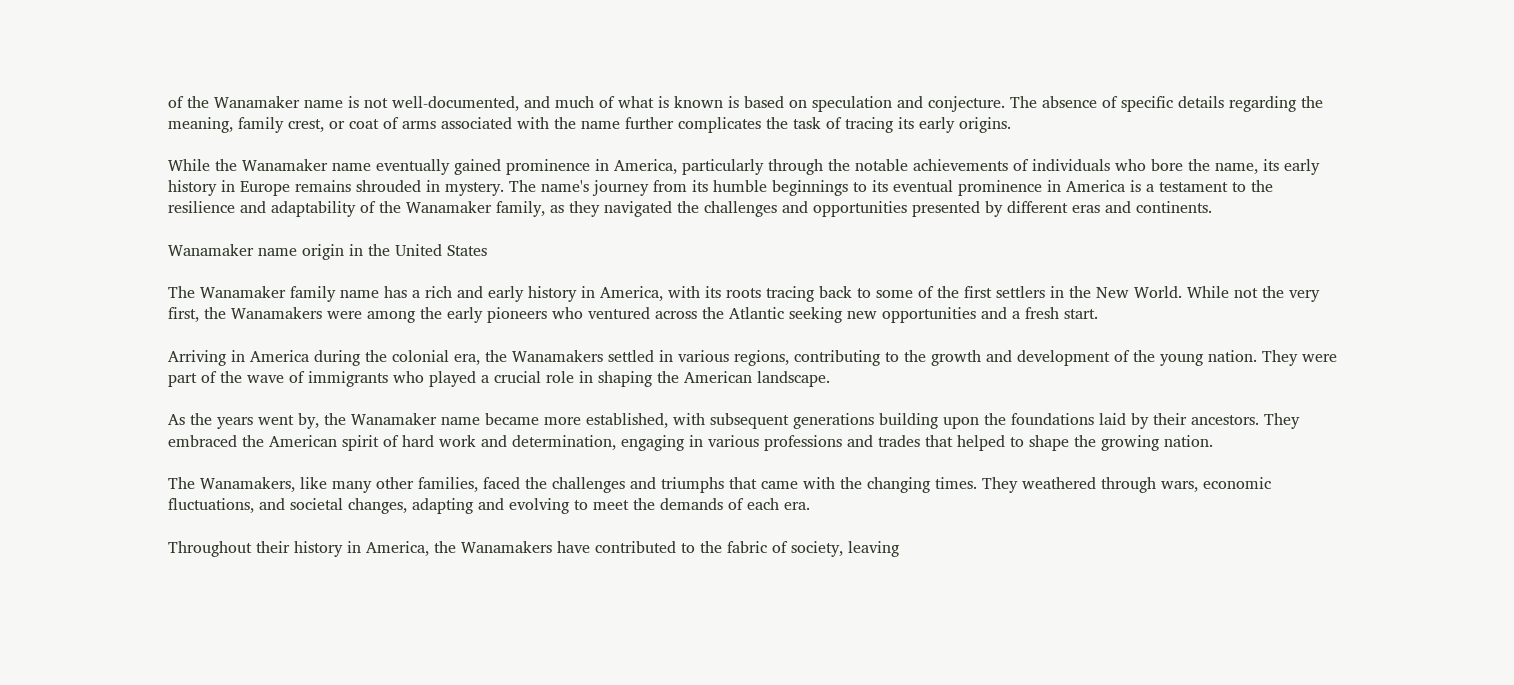of the Wanamaker name is not well-documented, and much of what is known is based on speculation and conjecture. The absence of specific details regarding the meaning, family crest, or coat of arms associated with the name further complicates the task of tracing its early origins.

While the Wanamaker name eventually gained prominence in America, particularly through the notable achievements of individuals who bore the name, its early history in Europe remains shrouded in mystery. The name's journey from its humble beginnings to its eventual prominence in America is a testament to the resilience and adaptability of the Wanamaker family, as they navigated the challenges and opportunities presented by different eras and continents.

Wanamaker name origin in the United States

The Wanamaker family name has a rich and early history in America, with its roots tracing back to some of the first settlers in the New World. While not the very first, the Wanamakers were among the early pioneers who ventured across the Atlantic seeking new opportunities and a fresh start.

Arriving in America during the colonial era, the Wanamakers settled in various regions, contributing to the growth and development of the young nation. They were part of the wave of immigrants who played a crucial role in shaping the American landscape.

As the years went by, the Wanamaker name became more established, with subsequent generations building upon the foundations laid by their ancestors. They embraced the American spirit of hard work and determination, engaging in various professions and trades that helped to shape the growing nation.

The Wanamakers, like many other families, faced the challenges and triumphs that came with the changing times. They weathered through wars, economic fluctuations, and societal changes, adapting and evolving to meet the demands of each era.

Throughout their history in America, the Wanamakers have contributed to the fabric of society, leaving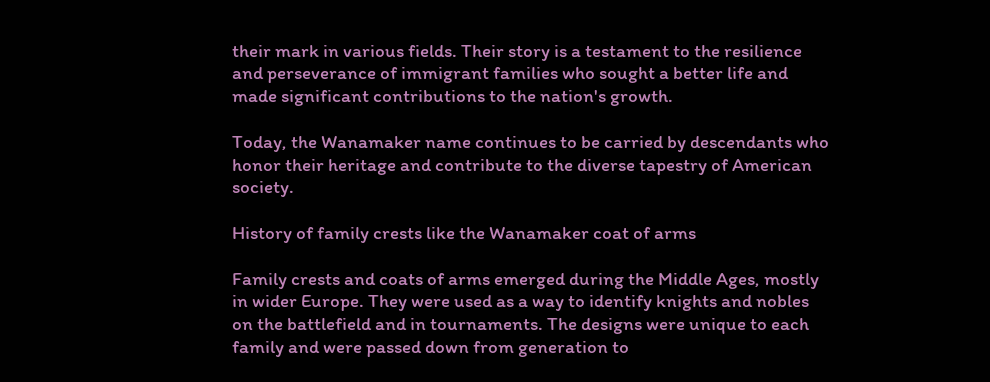their mark in various fields. Their story is a testament to the resilience and perseverance of immigrant families who sought a better life and made significant contributions to the nation's growth.

Today, the Wanamaker name continues to be carried by descendants who honor their heritage and contribute to the diverse tapestry of American society.

History of family crests like the Wanamaker coat of arms

Family crests and coats of arms emerged during the Middle Ages, mostly in wider Europe. They were used as a way to identify knights and nobles on the battlefield and in tournaments. The designs were unique to each family and were passed down from generation to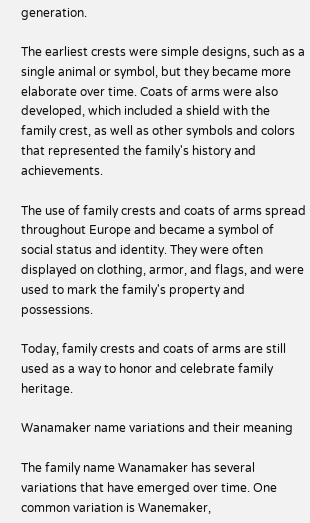generation.

The earliest crests were simple designs, such as a single animal or symbol, but they became more elaborate over time. Coats of arms were also developed, which included a shield with the family crest, as well as other symbols and colors that represented the family's history and achievements.

The use of family crests and coats of arms spread throughout Europe and became a symbol of social status and identity. They were often displayed on clothing, armor, and flags, and were used to mark the family's property and possessions.

Today, family crests and coats of arms are still used as a way to honor and celebrate family heritage.

Wanamaker name variations and their meaning

The family name Wanamaker has several variations that have emerged over time. One common variation is Wanemaker,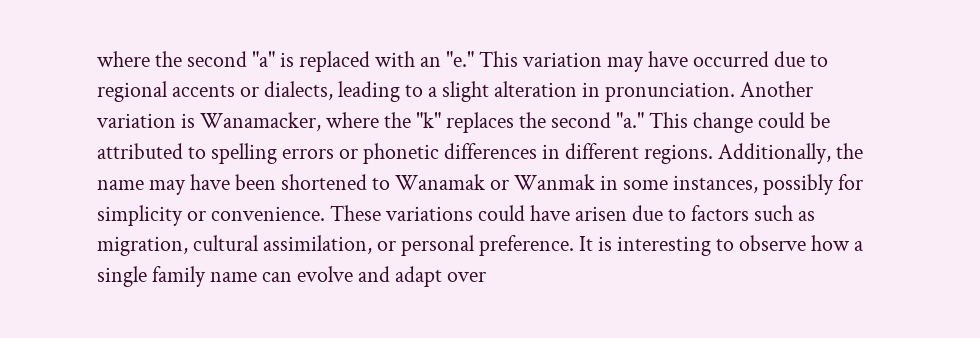where the second "a" is replaced with an "e." This variation may have occurred due to regional accents or dialects, leading to a slight alteration in pronunciation. Another variation is Wanamacker, where the "k" replaces the second "a." This change could be attributed to spelling errors or phonetic differences in different regions. Additionally, the name may have been shortened to Wanamak or Wanmak in some instances, possibly for simplicity or convenience. These variations could have arisen due to factors such as migration, cultural assimilation, or personal preference. It is interesting to observe how a single family name can evolve and adapt over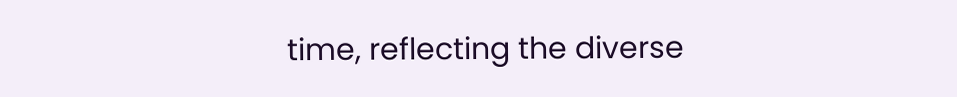time, reflecting the diverse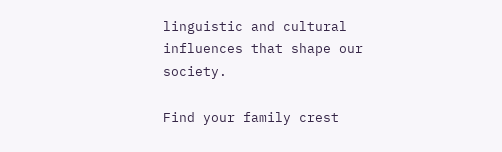linguistic and cultural influences that shape our society.

Find your family crest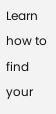Learn how to find your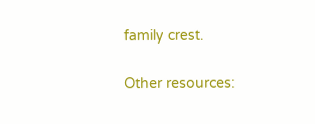family crest.

Other resources: